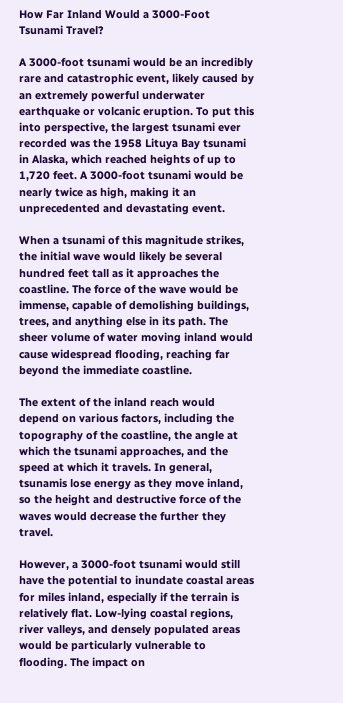How Far Inland Would a 3000-Foot Tsunami Travel?

A 3000-foot tsunami would be an incredibly rare and catastrophic event, likely caused by an extremely powerful underwater earthquake or volcanic eruption. To put this into perspective, the largest tsunami ever recorded was the 1958 Lituya Bay tsunami in Alaska, which reached heights of up to 1,720 feet. A 3000-foot tsunami would be nearly twice as high, making it an unprecedented and devastating event.

When a tsunami of this magnitude strikes, the initial wave would likely be several hundred feet tall as it approaches the coastline. The force of the wave would be immense, capable of demolishing buildings, trees, and anything else in its path. The sheer volume of water moving inland would cause widespread flooding, reaching far beyond the immediate coastline.

The extent of the inland reach would depend on various factors, including the topography of the coastline, the angle at which the tsunami approaches, and the speed at which it travels. In general, tsunamis lose energy as they move inland, so the height and destructive force of the waves would decrease the further they travel.

However, a 3000-foot tsunami would still have the potential to inundate coastal areas for miles inland, especially if the terrain is relatively flat. Low-lying coastal regions, river valleys, and densely populated areas would be particularly vulnerable to flooding. The impact on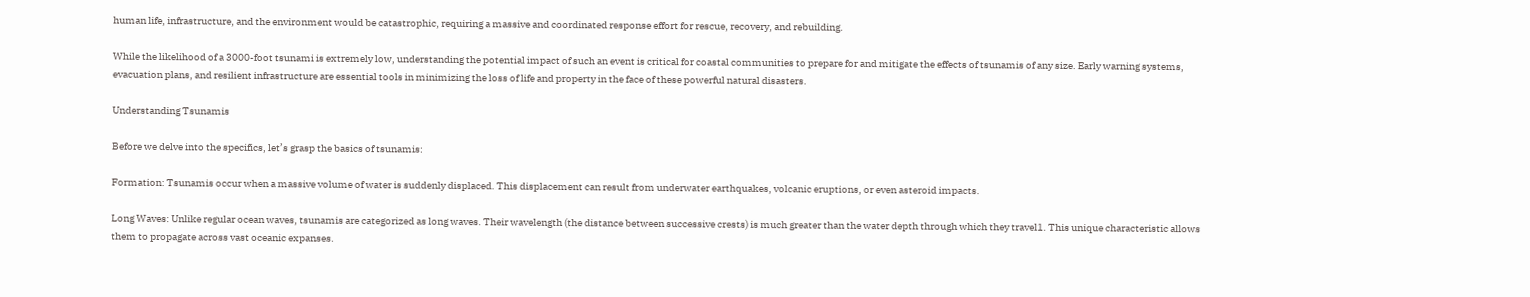human life, infrastructure, and the environment would be catastrophic, requiring a massive and coordinated response effort for rescue, recovery, and rebuilding.

While the likelihood of a 3000-foot tsunami is extremely low, understanding the potential impact of such an event is critical for coastal communities to prepare for and mitigate the effects of tsunamis of any size. Early warning systems, evacuation plans, and resilient infrastructure are essential tools in minimizing the loss of life and property in the face of these powerful natural disasters.

Understanding Tsunamis

Before we delve into the specifics, let’s grasp the basics of tsunamis:

Formation: Tsunamis occur when a massive volume of water is suddenly displaced. This displacement can result from underwater earthquakes, volcanic eruptions, or even asteroid impacts.

Long Waves: Unlike regular ocean waves, tsunamis are categorized as long waves. Their wavelength (the distance between successive crests) is much greater than the water depth through which they travel1. This unique characteristic allows them to propagate across vast oceanic expanses.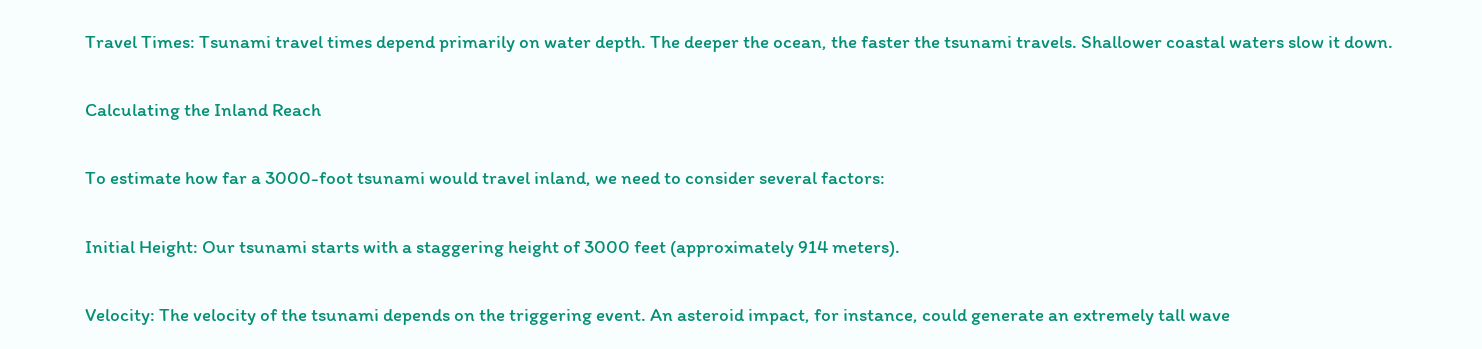Travel Times: Tsunami travel times depend primarily on water depth. The deeper the ocean, the faster the tsunami travels. Shallower coastal waters slow it down.

Calculating the Inland Reach

To estimate how far a 3000-foot tsunami would travel inland, we need to consider several factors:

Initial Height: Our tsunami starts with a staggering height of 3000 feet (approximately 914 meters).

Velocity: The velocity of the tsunami depends on the triggering event. An asteroid impact, for instance, could generate an extremely tall wave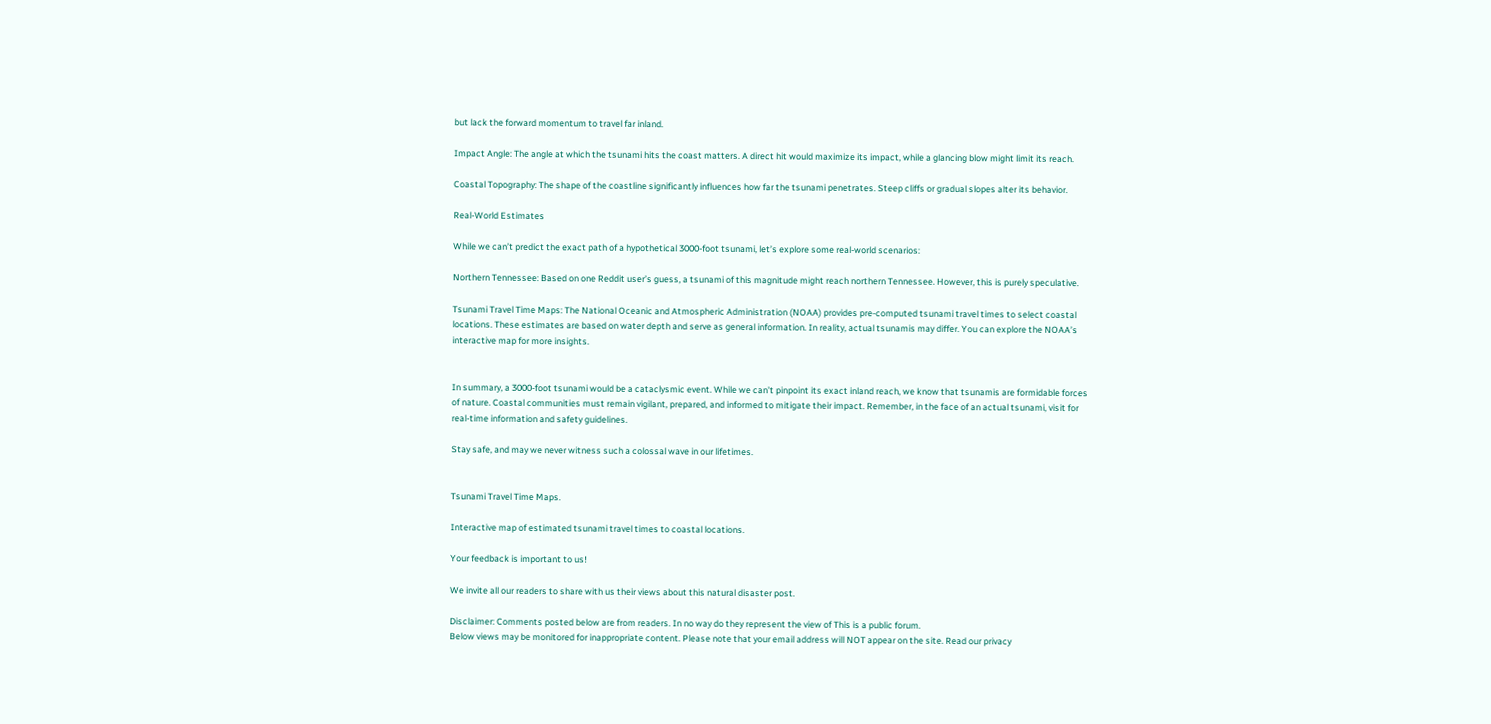but lack the forward momentum to travel far inland.

Impact Angle: The angle at which the tsunami hits the coast matters. A direct hit would maximize its impact, while a glancing blow might limit its reach.

Coastal Topography: The shape of the coastline significantly influences how far the tsunami penetrates. Steep cliffs or gradual slopes alter its behavior.

Real-World Estimates

While we can’t predict the exact path of a hypothetical 3000-foot tsunami, let’s explore some real-world scenarios:

Northern Tennessee: Based on one Reddit user’s guess, a tsunami of this magnitude might reach northern Tennessee. However, this is purely speculative.

Tsunami Travel Time Maps: The National Oceanic and Atmospheric Administration (NOAA) provides pre-computed tsunami travel times to select coastal locations. These estimates are based on water depth and serve as general information. In reality, actual tsunamis may differ. You can explore the NOAA’s interactive map for more insights.


In summary, a 3000-foot tsunami would be a cataclysmic event. While we can’t pinpoint its exact inland reach, we know that tsunamis are formidable forces of nature. Coastal communities must remain vigilant, prepared, and informed to mitigate their impact. Remember, in the face of an actual tsunami, visit for real-time information and safety guidelines.

Stay safe, and may we never witness such a colossal wave in our lifetimes.


Tsunami Travel Time Maps.

Interactive map of estimated tsunami travel times to coastal locations.

Your feedback is important to us!

We invite all our readers to share with us their views about this natural disaster post.

Disclaimer: Comments posted below are from readers. In no way do they represent the view of This is a public forum.
Below views may be monitored for inappropriate content. Please note that your email address will NOT appear on the site. Read our privacy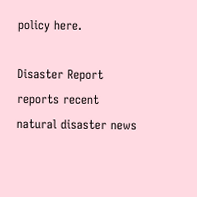policy here.

Disaster Report reports recent natural disaster news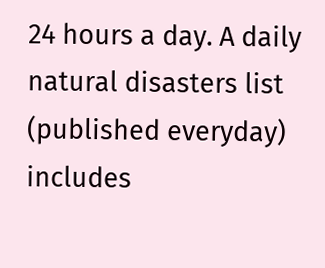24 hours a day. A daily natural disasters list (published everyday) includes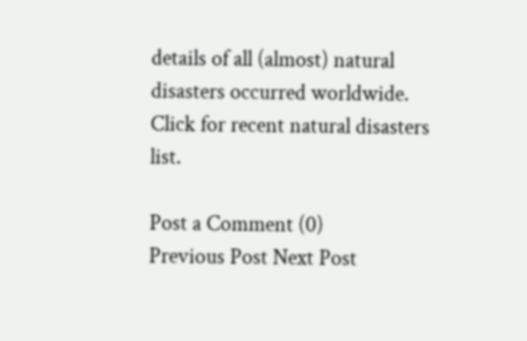details of all (almost) natural disasters occurred worldwide. Click for recent natural disasters list.

Post a Comment (0)
Previous Post Next Post